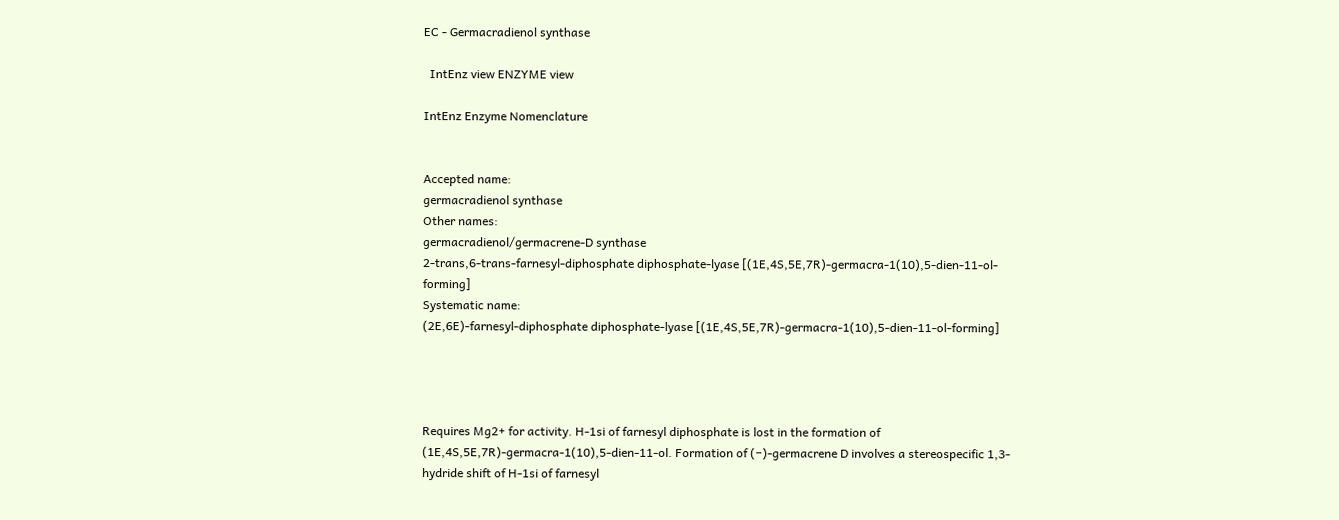EC - Germacradienol synthase

  IntEnz view ENZYME view

IntEnz Enzyme Nomenclature


Accepted name:
germacradienol synthase
Other names:
germacradienol/germacrene-D synthase
2-trans,6-trans-farnesyl-diphosphate diphosphate-lyase [(1E,4S,5E,7R)-germacra-1(10),5-dien-11-ol-forming]
Systematic name:
(2E,6E)-farnesyl-diphosphate diphosphate-lyase [(1E,4S,5E,7R)-germacra-1(10),5-dien-11-ol-forming]




Requires Mg2+ for activity. H-1si of farnesyl diphosphate is lost in the formation of (1E,4S,5E,7R)-germacra-1(10),5-dien-11-ol. Formation of (−)-germacrene D involves a stereospecific 1,3-hydride shift of H-1si of farnesyl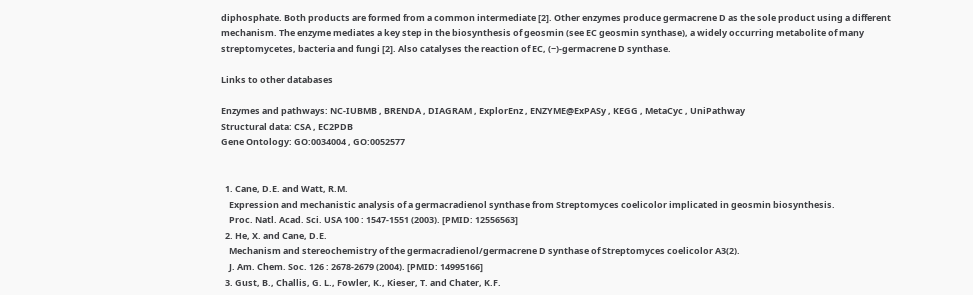diphosphate. Both products are formed from a common intermediate [2]. Other enzymes produce germacrene D as the sole product using a different mechanism. The enzyme mediates a key step in the biosynthesis of geosmin (see EC geosmin synthase), a widely occurring metabolite of many streptomycetes, bacteria and fungi [2]. Also catalyses the reaction of EC, (−)-germacrene D synthase.

Links to other databases

Enzymes and pathways: NC-IUBMB , BRENDA , DIAGRAM , ExplorEnz , ENZYME@ExPASy , KEGG , MetaCyc , UniPathway
Structural data: CSA , EC2PDB
Gene Ontology: GO:0034004 , GO:0052577


  1. Cane, D.E. and Watt, R.M.
    Expression and mechanistic analysis of a germacradienol synthase from Streptomyces coelicolor implicated in geosmin biosynthesis.
    Proc. Natl. Acad. Sci. USA 100 : 1547-1551 (2003). [PMID: 12556563]
  2. He, X. and Cane, D.E.
    Mechanism and stereochemistry of the germacradienol/germacrene D synthase of Streptomyces coelicolor A3(2).
    J. Am. Chem. Soc. 126 : 2678-2679 (2004). [PMID: 14995166]
  3. Gust, B., Challis, G. L., Fowler, K., Kieser, T. and Chater, K.F.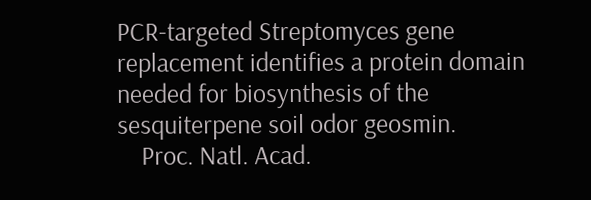PCR-targeted Streptomyces gene replacement identifies a protein domain needed for biosynthesis of the sesquiterpene soil odor geosmin.
    Proc. Natl. Acad.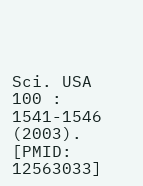Sci. USA 100 : 1541-1546 (2003). [PMID: 12563033]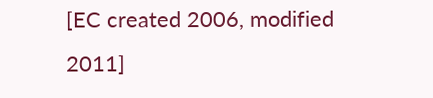[EC created 2006, modified 2011]